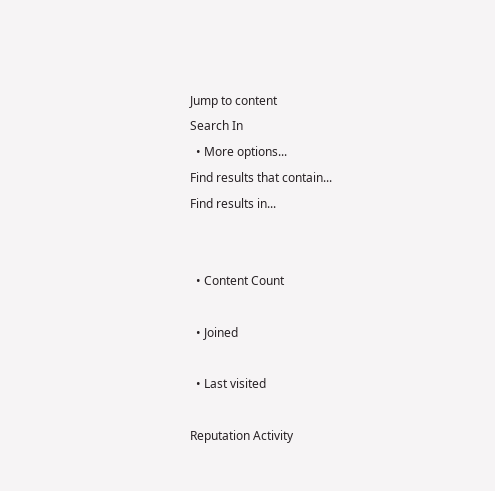Jump to content
Search In
  • More options...
Find results that contain...
Find results in...


  • Content Count

  • Joined

  • Last visited

Reputation Activity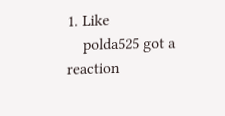1. Like
    polda525 got a reaction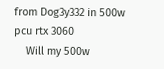from Dog3y332 in 500w pcu rtx 3060
    Will my 500w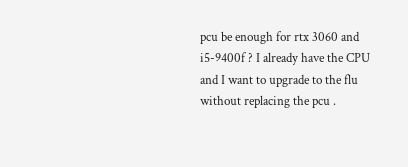pcu be enough for rtx 3060 and i5-9400f ? I already have the CPU and I want to upgrade to the flu without replacing the pcu .